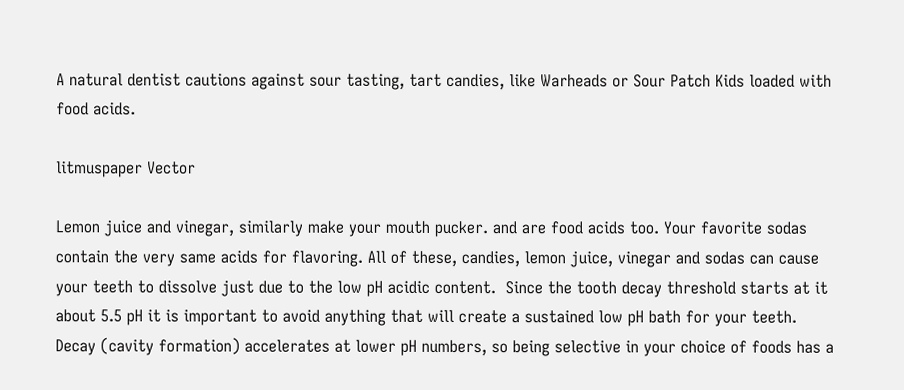A natural dentist cautions against sour tasting, tart candies, like Warheads or Sour Patch Kids loaded with food acids.

litmuspaper Vector

Lemon juice and vinegar, similarly make your mouth pucker. and are food acids too. Your favorite sodas contain the very same acids for flavoring. All of these, candies, lemon juice, vinegar and sodas can cause your teeth to dissolve just due to the low pH acidic content.  Since the tooth decay threshold starts at it about 5.5 pH it is important to avoid anything that will create a sustained low pH bath for your teeth. Decay (cavity formation) accelerates at lower pH numbers, so being selective in your choice of foods has a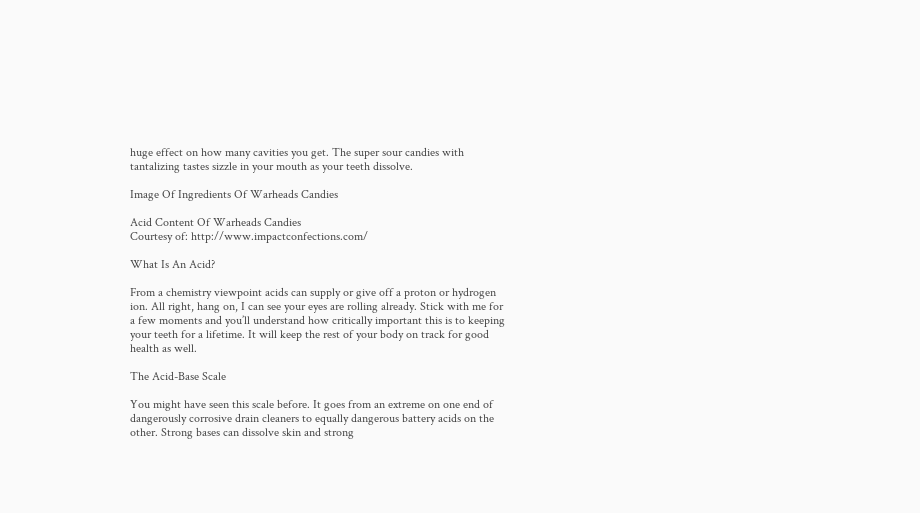huge effect on how many cavities you get. The super sour candies with tantalizing tastes sizzle in your mouth as your teeth dissolve.

Image Of Ingredients Of Warheads Candies

Acid Content Of Warheads Candies
Courtesy of: http://www.impactconfections.com/

What Is An Acid?

From a chemistry viewpoint acids can supply or give off a proton or hydrogen ion. All right, hang on, I can see your eyes are rolling already. Stick with me for a few moments and you’ll understand how critically important this is to keeping your teeth for a lifetime. It will keep the rest of your body on track for good health as well.

The Acid-Base Scale

You might have seen this scale before. It goes from an extreme on one end of dangerously corrosive drain cleaners to equally dangerous battery acids on the other. Strong bases can dissolve skin and strong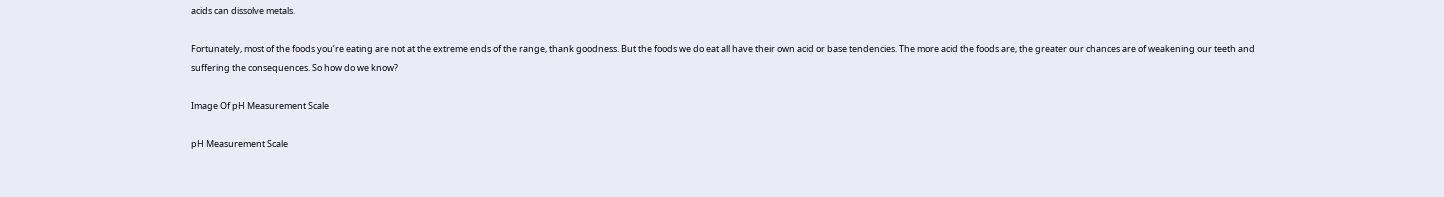acids can dissolve metals.

Fortunately, most of the foods you’re eating are not at the extreme ends of the range, thank goodness. But the foods we do eat all have their own acid or base tendencies. The more acid the foods are, the greater our chances are of weakening our teeth and suffering the consequences. So how do we know?

Image Of pH Measurement Scale

pH Measurement Scale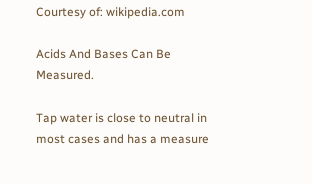Courtesy of: wikipedia.com

Acids And Bases Can Be Measured.

Tap water is close to neutral in most cases and has a measure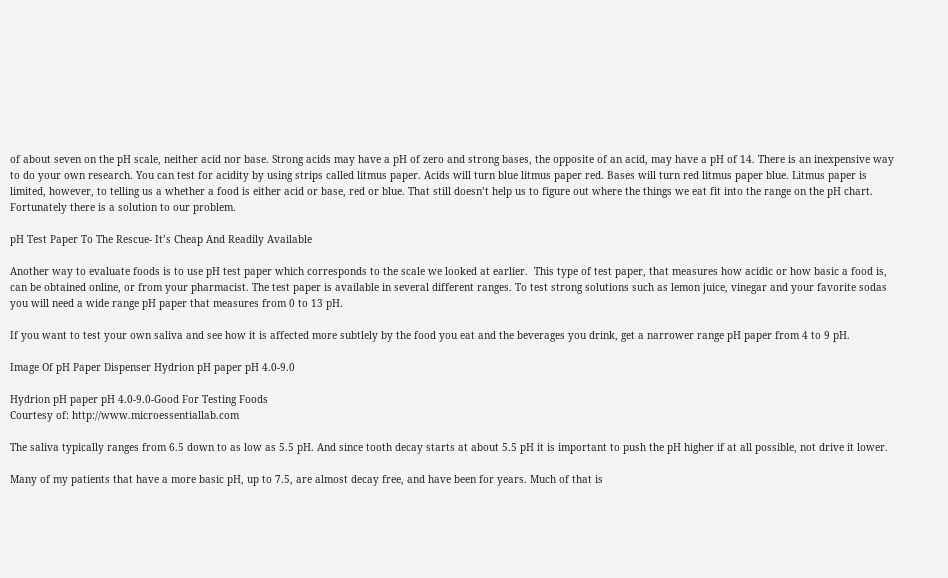of about seven on the pH scale, neither acid nor base. Strong acids may have a pH of zero and strong bases, the opposite of an acid, may have a pH of 14. There is an inexpensive way to do your own research. You can test for acidity by using strips called litmus paper. Acids will turn blue litmus paper red. Bases will turn red litmus paper blue. Litmus paper is limited, however, to telling us a whether a food is either acid or base, red or blue. That still doesn’t help us to figure out where the things we eat fit into the range on the pH chart. Fortunately there is a solution to our problem.

pH Test Paper To The Rescue- It’s Cheap And Readily Available

Another way to evaluate foods is to use pH test paper which corresponds to the scale we looked at earlier.  This type of test paper, that measures how acidic or how basic a food is, can be obtained online, or from your pharmacist. The test paper is available in several different ranges. To test strong solutions such as lemon juice, vinegar and your favorite sodas you will need a wide range pH paper that measures from 0 to 13 pH.

If you want to test your own saliva and see how it is affected more subtlely by the food you eat and the beverages you drink, get a narrower range pH paper from 4 to 9 pH.

Image Of pH Paper Dispenser Hydrion pH paper pH 4.0-9.0

Hydrion pH paper pH 4.0-9.0-Good For Testing Foods
Courtesy of: http://www.microessentiallab.com

The saliva typically ranges from 6.5 down to as low as 5.5 pH. And since tooth decay starts at about 5.5 pH it is important to push the pH higher if at all possible, not drive it lower.

Many of my patients that have a more basic pH, up to 7.5, are almost decay free, and have been for years. Much of that is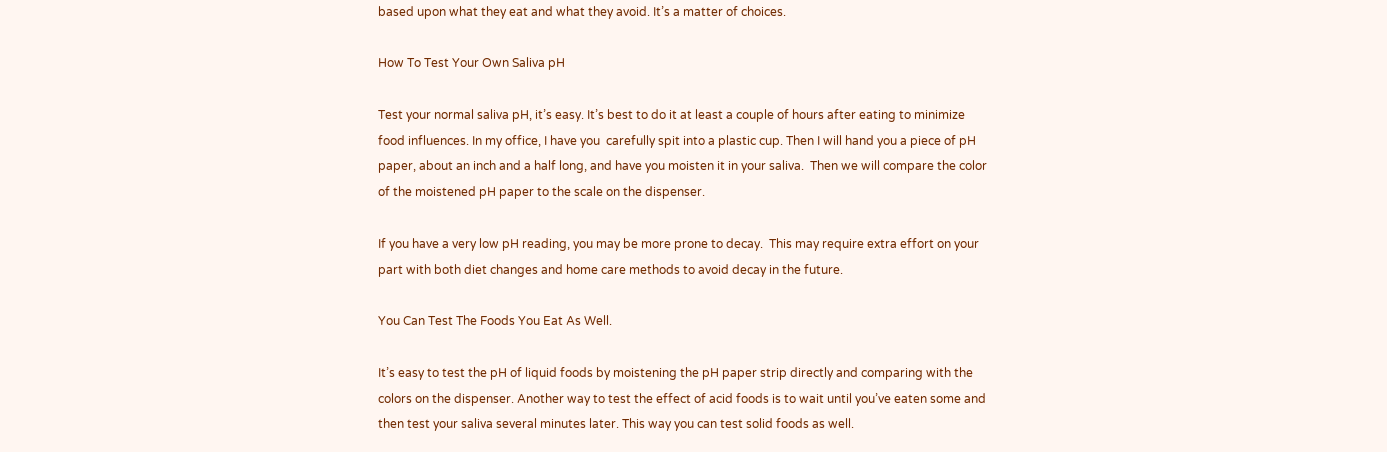based upon what they eat and what they avoid. It’s a matter of choices.

How To Test Your Own Saliva pH

Test your normal saliva pH, it’s easy. It’s best to do it at least a couple of hours after eating to minimize food influences. In my office, I have you  carefully spit into a plastic cup. Then I will hand you a piece of pH paper, about an inch and a half long, and have you moisten it in your saliva.  Then we will compare the color of the moistened pH paper to the scale on the dispenser.

If you have a very low pH reading, you may be more prone to decay.  This may require extra effort on your part with both diet changes and home care methods to avoid decay in the future.

You Can Test The Foods You Eat As Well.

It’s easy to test the pH of liquid foods by moistening the pH paper strip directly and comparing with the colors on the dispenser. Another way to test the effect of acid foods is to wait until you’ve eaten some and then test your saliva several minutes later. This way you can test solid foods as well.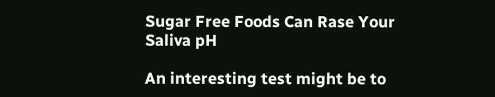Sugar Free Foods Can Rase Your Saliva pH

An interesting test might be to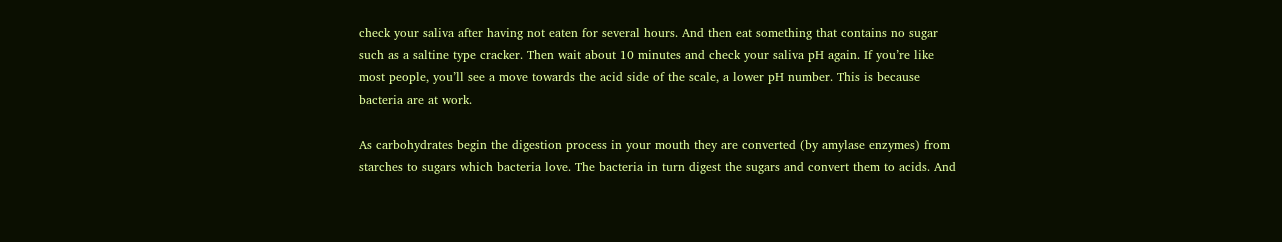check your saliva after having not eaten for several hours. And then eat something that contains no sugar such as a saltine type cracker. Then wait about 10 minutes and check your saliva pH again. If you’re like most people, you’ll see a move towards the acid side of the scale, a lower pH number. This is because bacteria are at work.

As carbohydrates begin the digestion process in your mouth they are converted (by amylase enzymes) from starches to sugars which bacteria love. The bacteria in turn digest the sugars and convert them to acids. And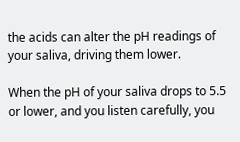the acids can alter the pH readings of your saliva, driving them lower.

When the pH of your saliva drops to 5.5 or lower, and you listen carefully, you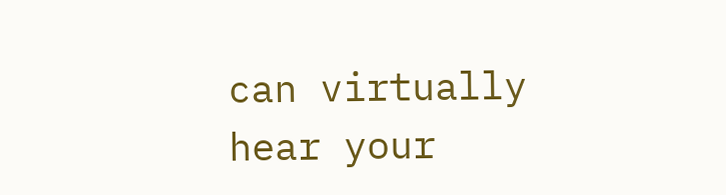can virtually hear your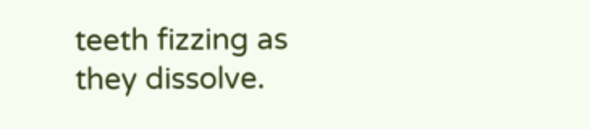teeth fizzing as they dissolve.